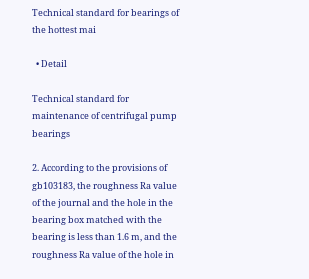Technical standard for bearings of the hottest mai

  • Detail

Technical standard for maintenance of centrifugal pump bearings

2. According to the provisions of gb103183, the roughness Ra value of the journal and the hole in the bearing box matched with the bearing is less than 1.6 m, and the roughness Ra value of the hole in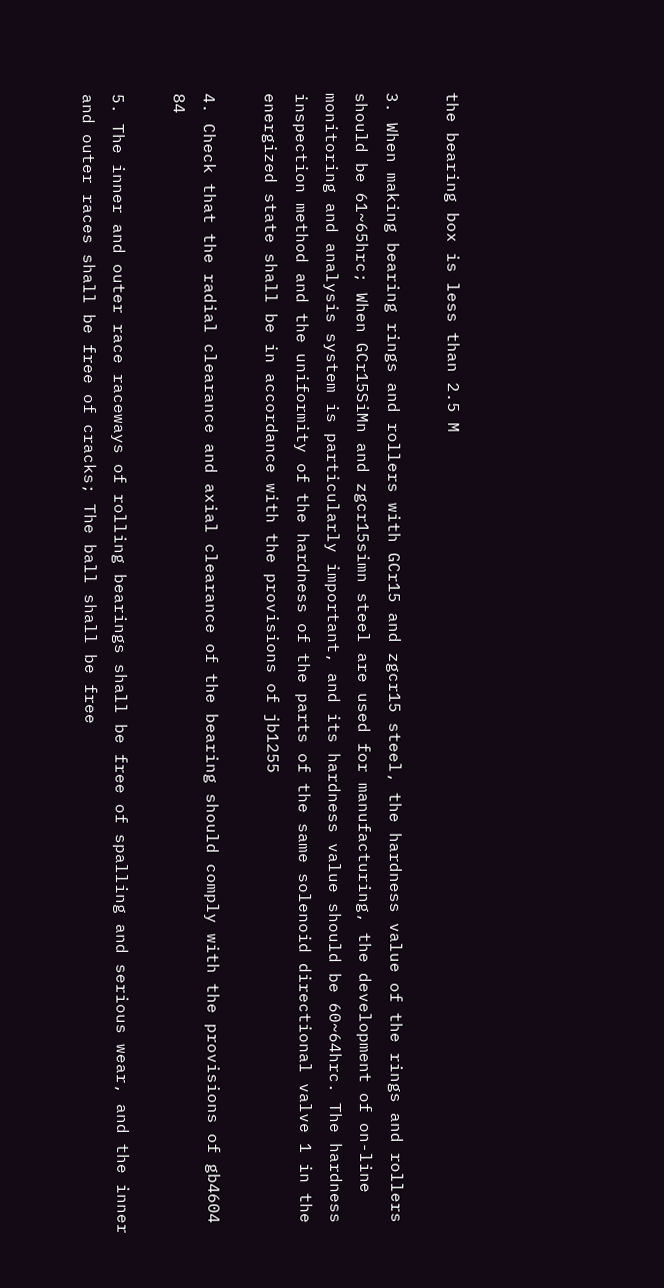the bearing box is less than 2.5 M

3. When making bearing rings and rollers with GCr15 and zgcr15 steel, the hardness value of the rings and rollers should be 61~65hrc; When GCr15SiMn and zgcr15simn steel are used for manufacturing, the development of on-line monitoring and analysis system is particularly important, and its hardness value should be 60~64hrc. The hardness inspection method and the uniformity of the hardness of the parts of the same solenoid directional valve 1 in the energized state shall be in accordance with the provisions of jb1255

4. Check that the radial clearance and axial clearance of the bearing should comply with the provisions of gb4604 84

5. The inner and outer race raceways of rolling bearings shall be free of spalling and serious wear, and the inner and outer races shall be free of cracks; The ball shall be free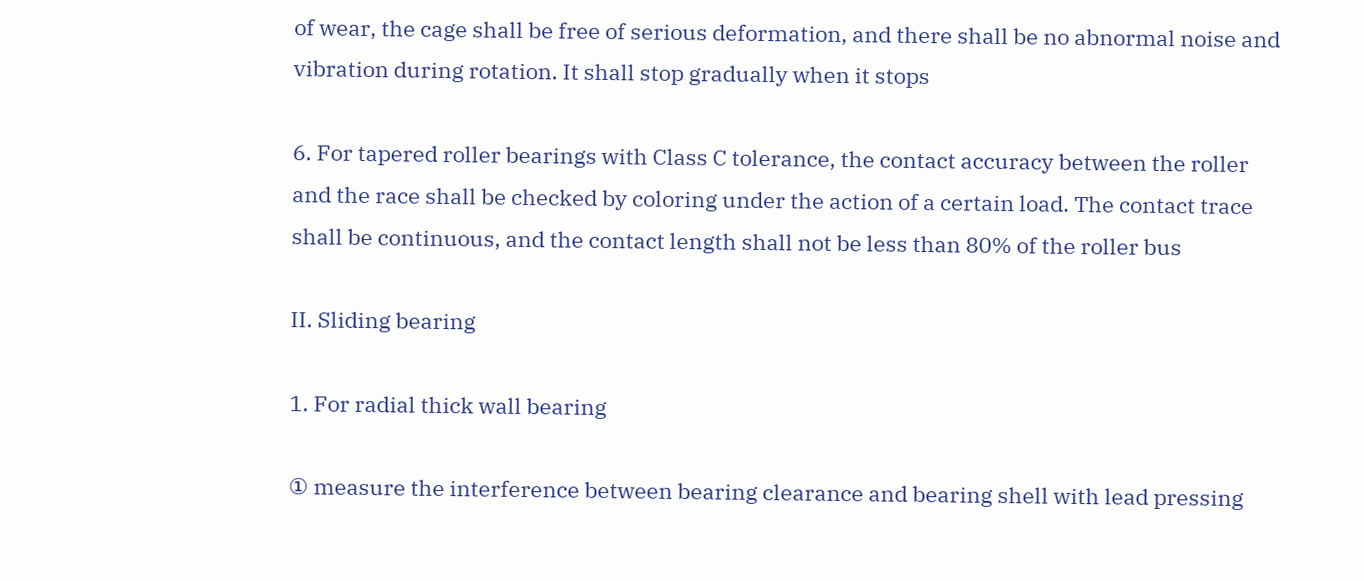of wear, the cage shall be free of serious deformation, and there shall be no abnormal noise and vibration during rotation. It shall stop gradually when it stops

6. For tapered roller bearings with Class C tolerance, the contact accuracy between the roller and the race shall be checked by coloring under the action of a certain load. The contact trace shall be continuous, and the contact length shall not be less than 80% of the roller bus

II. Sliding bearing

1. For radial thick wall bearing

① measure the interference between bearing clearance and bearing shell with lead pressing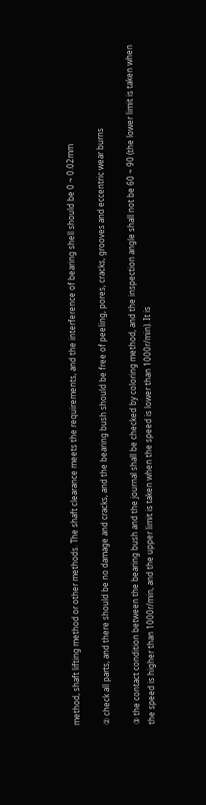method, shaft lifting method or other methods. The shaft clearance meets the requirements, and the interference of bearing shell should be 0 ~ 0.02mm

② check all parts, and there should be no damage and cracks, and the bearing bush should be free of peeling, pores, cracks, grooves and eccentric wear burns

③ the contact condition between the bearing bush and the journal shall be checked by coloring method, and the inspection angle shall not be 60 ~ 90 (the lower limit is taken when the speed is higher than 1000r/min, and the upper limit is taken when the speed is lower than 1000r/min). It is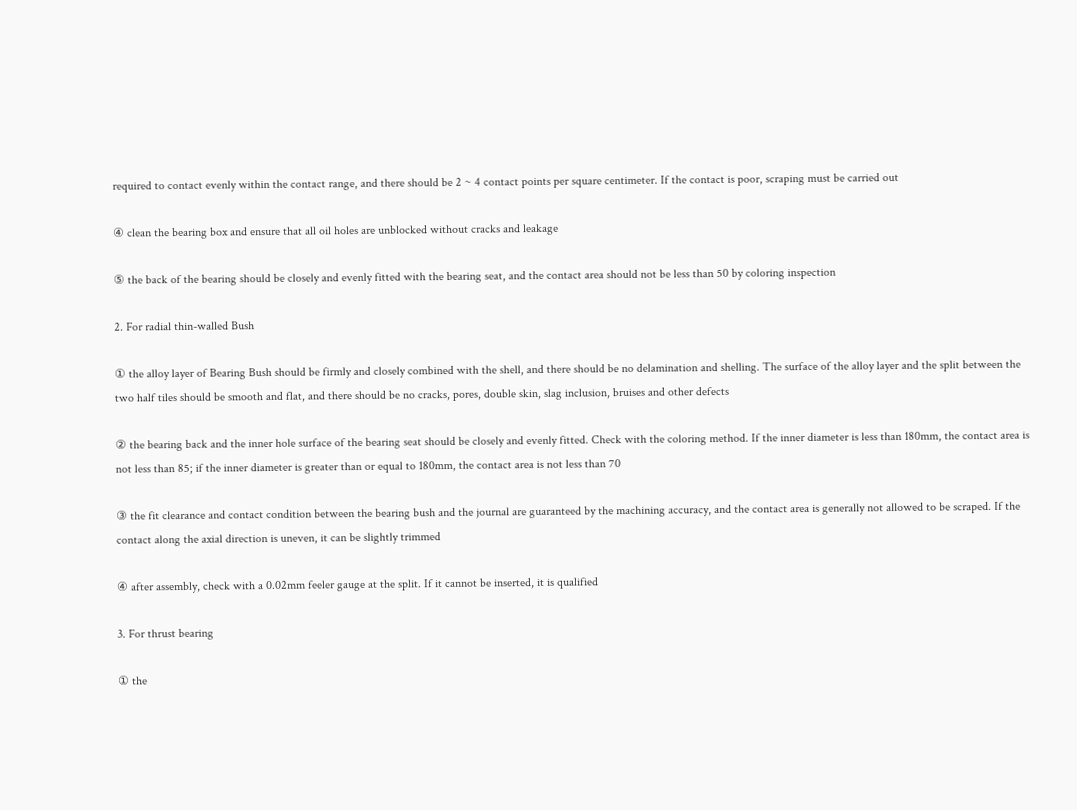required to contact evenly within the contact range, and there should be 2 ~ 4 contact points per square centimeter. If the contact is poor, scraping must be carried out

④ clean the bearing box and ensure that all oil holes are unblocked without cracks and leakage

⑤ the back of the bearing should be closely and evenly fitted with the bearing seat, and the contact area should not be less than 50 by coloring inspection

2. For radial thin-walled Bush

① the alloy layer of Bearing Bush should be firmly and closely combined with the shell, and there should be no delamination and shelling. The surface of the alloy layer and the split between the two half tiles should be smooth and flat, and there should be no cracks, pores, double skin, slag inclusion, bruises and other defects

② the bearing back and the inner hole surface of the bearing seat should be closely and evenly fitted. Check with the coloring method. If the inner diameter is less than 180mm, the contact area is not less than 85; if the inner diameter is greater than or equal to 180mm, the contact area is not less than 70

③ the fit clearance and contact condition between the bearing bush and the journal are guaranteed by the machining accuracy, and the contact area is generally not allowed to be scraped. If the contact along the axial direction is uneven, it can be slightly trimmed

④ after assembly, check with a 0.02mm feeler gauge at the split. If it cannot be inserted, it is qualified

3. For thrust bearing

① the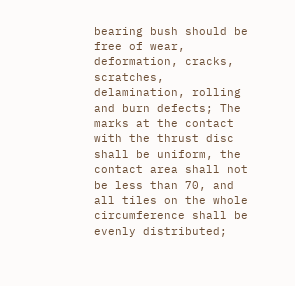bearing bush should be free of wear, deformation, cracks, scratches, delamination, rolling and burn defects; The marks at the contact with the thrust disc shall be uniform, the contact area shall not be less than 70, and all tiles on the whole circumference shall be evenly distributed;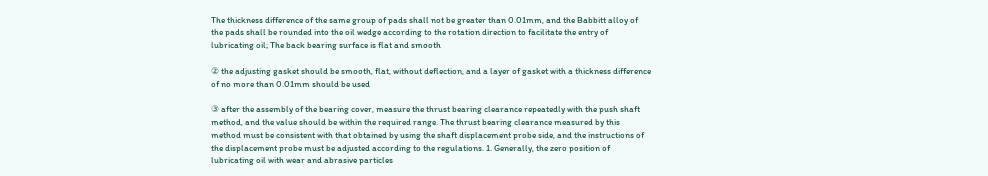The thickness difference of the same group of pads shall not be greater than 0.01mm, and the Babbitt alloy of the pads shall be rounded into the oil wedge according to the rotation direction to facilitate the entry of lubricating oil; The back bearing surface is flat and smooth

② the adjusting gasket should be smooth, flat, without deflection, and a layer of gasket with a thickness difference of no more than 0.01mm should be used

③ after the assembly of the bearing cover, measure the thrust bearing clearance repeatedly with the push shaft method, and the value should be within the required range. The thrust bearing clearance measured by this method must be consistent with that obtained by using the shaft displacement probe side, and the instructions of the displacement probe must be adjusted according to the regulations. 1. Generally, the zero position of lubricating oil with wear and abrasive particles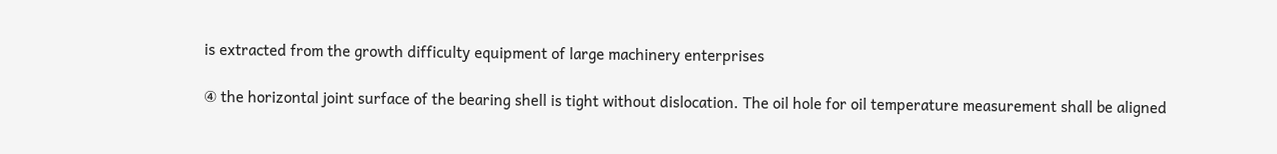is extracted from the growth difficulty equipment of large machinery enterprises

④ the horizontal joint surface of the bearing shell is tight without dislocation. The oil hole for oil temperature measurement shall be aligned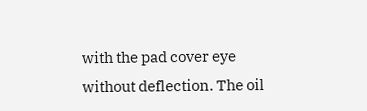with the pad cover eye without deflection. The oil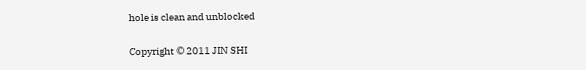hole is clean and unblocked

Copyright © 2011 JIN SHI